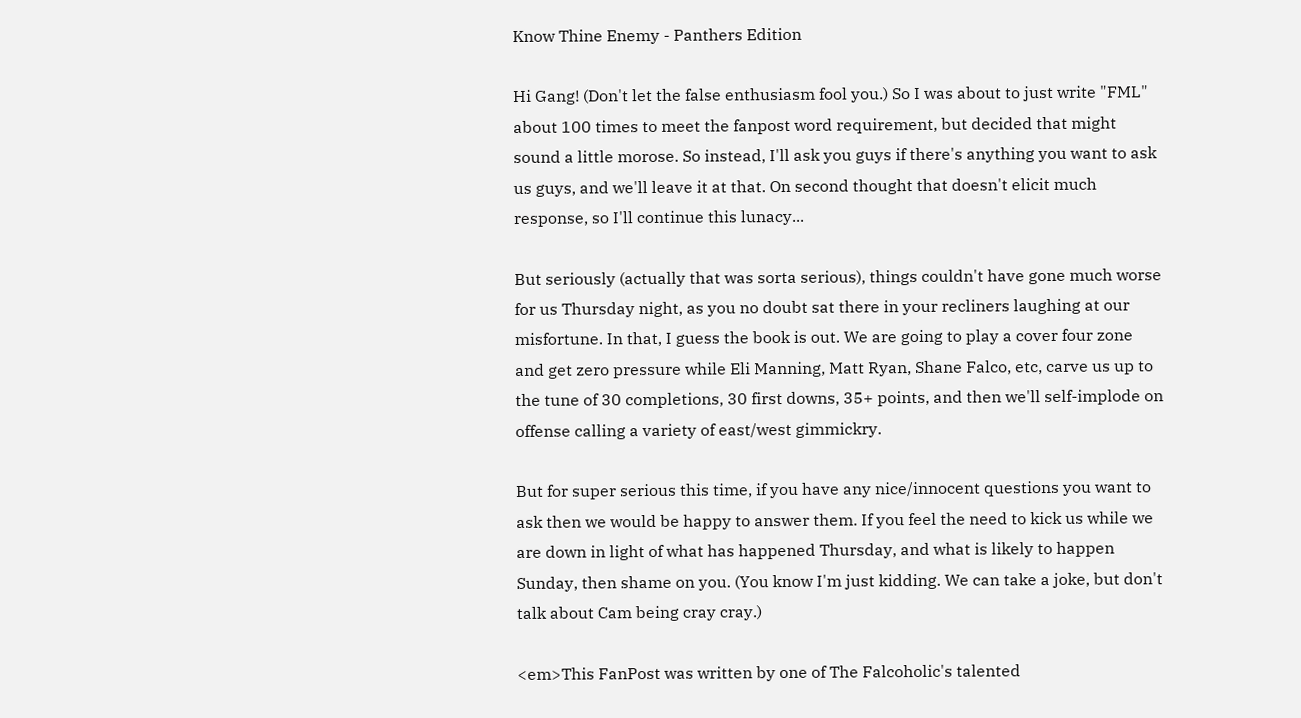Know Thine Enemy - Panthers Edition

Hi Gang! (Don't let the false enthusiasm fool you.) So I was about to just write "FML" about 100 times to meet the fanpost word requirement, but decided that might sound a little morose. So instead, I'll ask you guys if there's anything you want to ask us guys, and we'll leave it at that. On second thought that doesn't elicit much response, so I'll continue this lunacy...

But seriously (actually that was sorta serious), things couldn't have gone much worse for us Thursday night, as you no doubt sat there in your recliners laughing at our misfortune. In that, I guess the book is out. We are going to play a cover four zone and get zero pressure while Eli Manning, Matt Ryan, Shane Falco, etc, carve us up to the tune of 30 completions, 30 first downs, 35+ points, and then we'll self-implode on offense calling a variety of east/west gimmickry.

But for super serious this time, if you have any nice/innocent questions you want to ask then we would be happy to answer them. If you feel the need to kick us while we are down in light of what has happened Thursday, and what is likely to happen Sunday, then shame on you. (You know I'm just kidding. We can take a joke, but don't talk about Cam being cray cray.)

<em>This FanPost was written by one of The Falcoholic's talented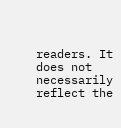readers. It does not necessarily reflect the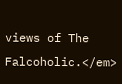views of The Falcoholic.</em>